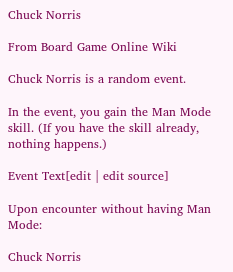Chuck Norris

From Board Game Online Wiki

Chuck Norris is a random event.

In the event, you gain the Man Mode skill. (If you have the skill already, nothing happens.)

Event Text[edit | edit source]

Upon encounter without having Man Mode:

Chuck Norris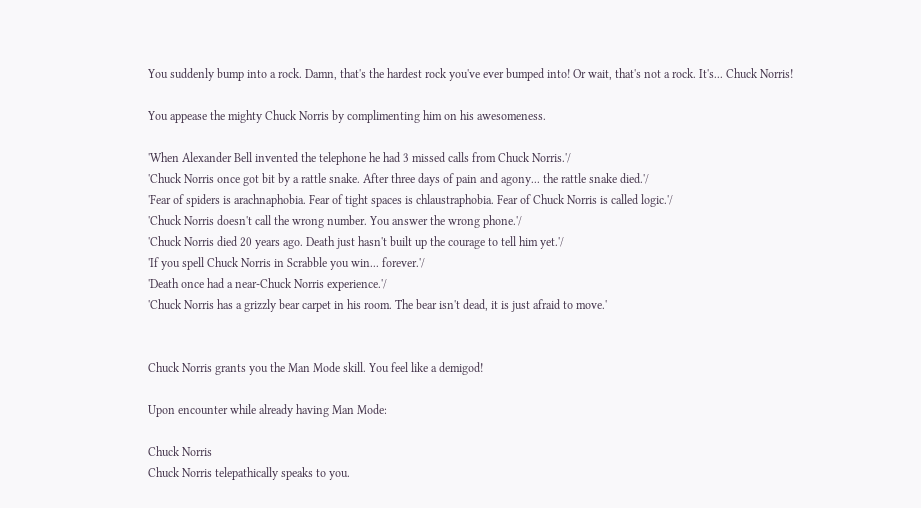You suddenly bump into a rock. Damn, that's the hardest rock you've ever bumped into! Or wait, that's not a rock. It's... Chuck Norris!

You appease the mighty Chuck Norris by complimenting him on his awesomeness.

'When Alexander Bell invented the telephone he had 3 missed calls from Chuck Norris.'/
'Chuck Norris once got bit by a rattle snake. After three days of pain and agony... the rattle snake died.'/
'Fear of spiders is arachnaphobia. Fear of tight spaces is chlaustraphobia. Fear of Chuck Norris is called logic.'/
'Chuck Norris doesn't call the wrong number. You answer the wrong phone.'/
'Chuck Norris died 20 years ago. Death just hasn't built up the courage to tell him yet.'/
'If you spell Chuck Norris in Scrabble you win... forever.'/
'Death once had a near-Chuck Norris experience.'/
'Chuck Norris has a grizzly bear carpet in his room. The bear isn't dead, it is just afraid to move.'


Chuck Norris grants you the Man Mode skill. You feel like a demigod!

Upon encounter while already having Man Mode:

Chuck Norris
Chuck Norris telepathically speaks to you.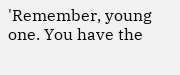'Remember, young one. You have the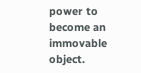power to become an immovable object.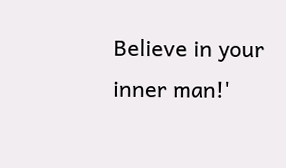Believe in your inner man!'